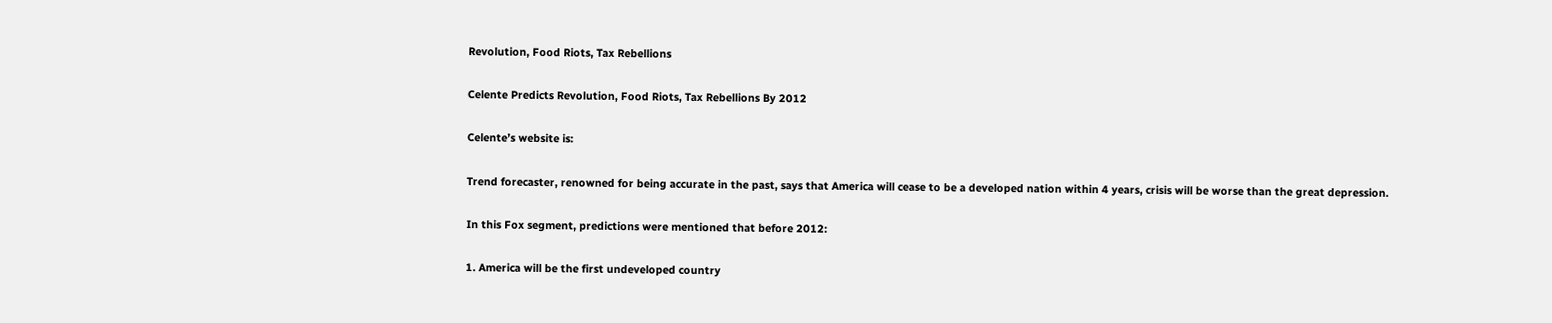Revolution, Food Riots, Tax Rebellions

Celente Predicts Revolution, Food Riots, Tax Rebellions By 2012

Celente’s website is:

Trend forecaster, renowned for being accurate in the past, says that America will cease to be a developed nation within 4 years, crisis will be worse than the great depression.

In this Fox segment, predictions were mentioned that before 2012:

1. America will be the first undeveloped country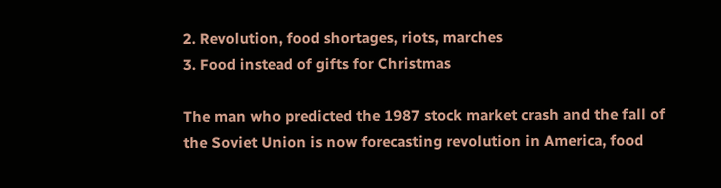2. Revolution, food shortages, riots, marches
3. Food instead of gifts for Christmas

The man who predicted the 1987 stock market crash and the fall of the Soviet Union is now forecasting revolution in America, food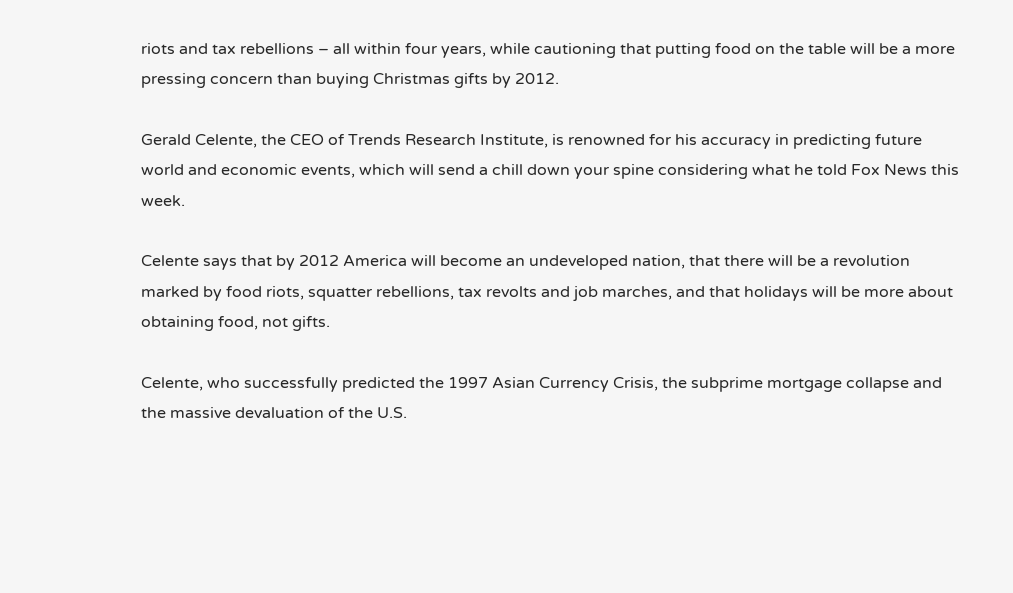riots and tax rebellions – all within four years, while cautioning that putting food on the table will be a more pressing concern than buying Christmas gifts by 2012.

Gerald Celente, the CEO of Trends Research Institute, is renowned for his accuracy in predicting future world and economic events, which will send a chill down your spine considering what he told Fox News this week.

Celente says that by 2012 America will become an undeveloped nation, that there will be a revolution marked by food riots, squatter rebellions, tax revolts and job marches, and that holidays will be more about obtaining food, not gifts.

Celente, who successfully predicted the 1997 Asian Currency Crisis, the subprime mortgage collapse and the massive devaluation of the U.S.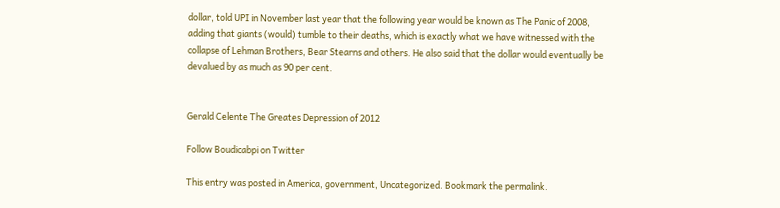dollar, told UPI in November last year that the following year would be known as The Panic of 2008, adding that giants (would) tumble to their deaths, which is exactly what we have witnessed with the collapse of Lehman Brothers, Bear Stearns and others. He also said that the dollar would eventually be devalued by as much as 90 per cent.


Gerald Celente The Greates Depression of 2012

Follow Boudicabpi on Twitter

This entry was posted in America, government, Uncategorized. Bookmark the permalink.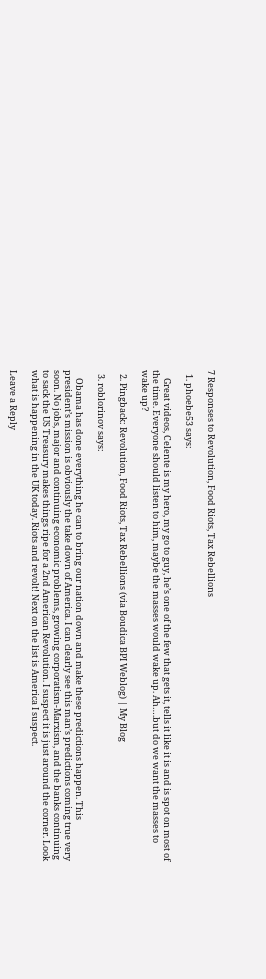7 Responses to Revolution, Food Riots, Tax Rebellions

  1. phoebe53 says:

    Great videos, Celente is my hero, my go to guy, he’s one of the few that gets it, tells it like it is and is spot on most of the time. Everyone should listen to him, maybe the masses would wake up. Ah….but do we want the masses to wake up?

  2. Pingback: Revolution, Food Riots, Tax Rebellions (via Boudica BPI Weblog) | My Blog

  3. roblorinov says:

    Obama has done everything he can to bring our nation down and make these predictions happen. This president’s mission is obviously the take down of America. I can clearly see this man’s predictions coming true very soon. No jobs, major and continuing economic problems, growing corporatism-Marxism, and the banks continuing to sack the US Treasury makes things ripe for a 2nd American Revolution. I suspect it is just around the corner. Look what is happening in the UK today. Riots and revolt! Next on the list is America I suspect.

Leave a Reply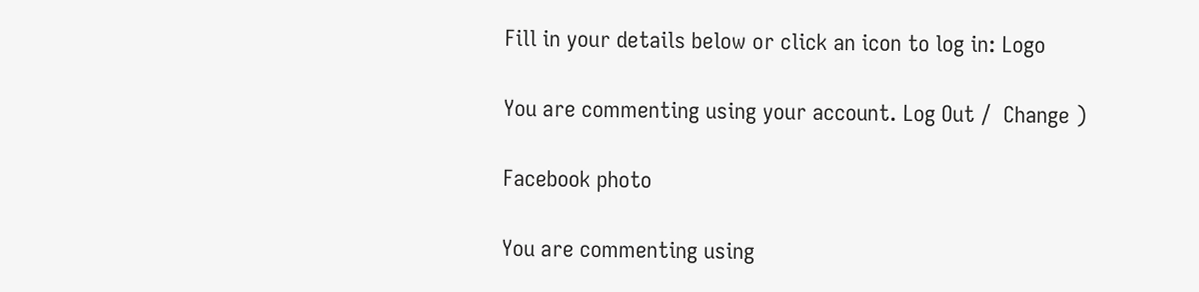Fill in your details below or click an icon to log in: Logo

You are commenting using your account. Log Out /  Change )

Facebook photo

You are commenting using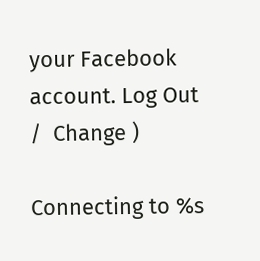your Facebook account. Log Out /  Change )

Connecting to %s